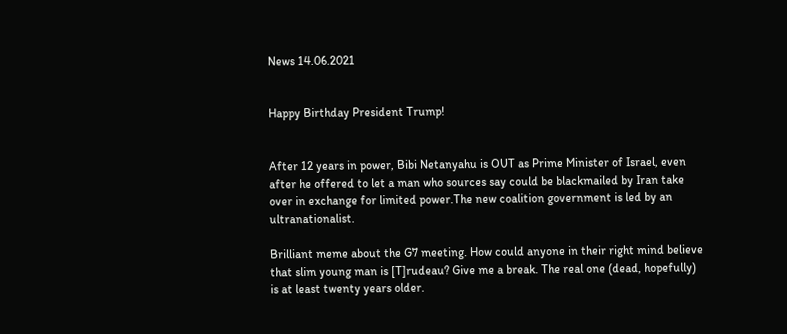News 14.06.2021


Happy Birthday President Trump!


After 12 years in power, Bibi Netanyahu is OUT as Prime Minister of Israel, even after he offered to let a man who sources say could be blackmailed by Iran take over in exchange for limited power.The new coalition government is led by an ultranationalist.

Brilliant meme about the G7 meeting. How could anyone in their right mind believe that slim young man is [T]rudeau? Give me a break. The real one (dead, hopefully) is at least twenty years older.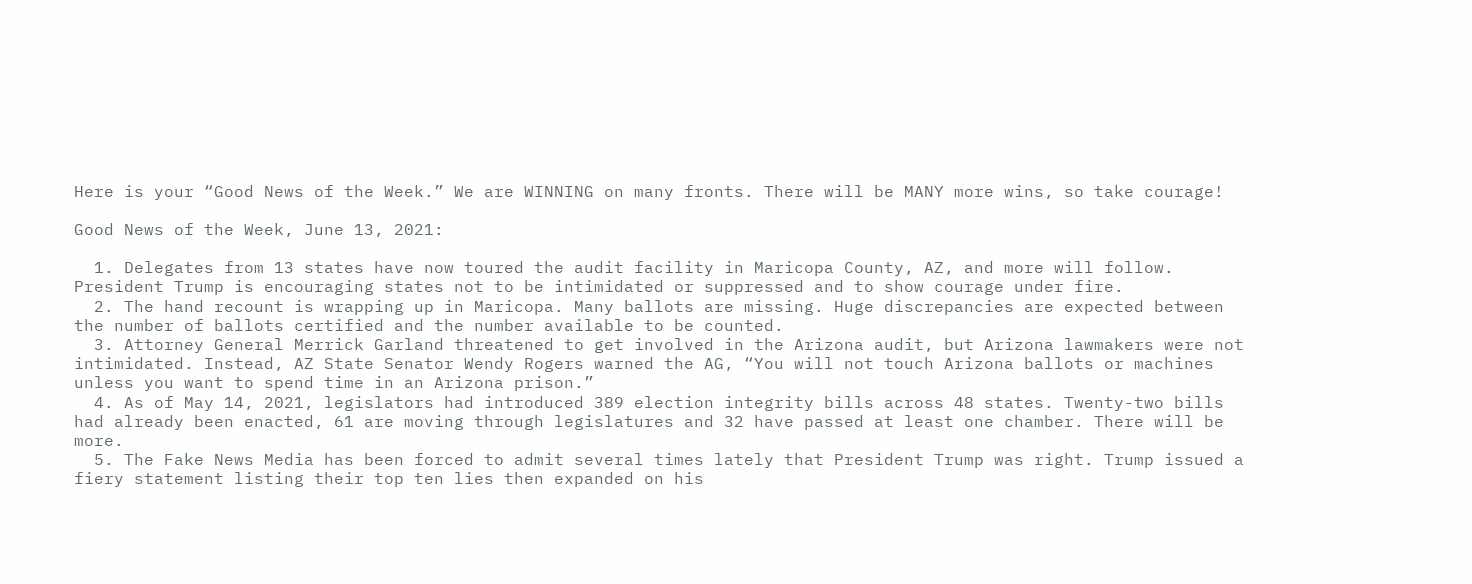Here is your “Good News of the Week.” We are WINNING on many fronts. There will be MANY more wins, so take courage!

Good News of the Week, June 13, 2021:

  1. Delegates from 13 states have now toured the audit facility in Maricopa County, AZ, and more will follow. President Trump is encouraging states not to be intimidated or suppressed and to show courage under fire.
  2. The hand recount is wrapping up in Maricopa. Many ballots are missing. Huge discrepancies are expected between the number of ballots certified and the number available to be counted.
  3. Attorney General Merrick Garland threatened to get involved in the Arizona audit, but Arizona lawmakers were not intimidated. Instead, AZ State Senator Wendy Rogers warned the AG, “You will not touch Arizona ballots or machines unless you want to spend time in an Arizona prison.”
  4. As of May 14, 2021, legislators had introduced 389 election integrity bills across 48 states. Twenty-two bills had already been enacted, 61 are moving through legislatures and 32 have passed at least one chamber. There will be more.
  5. The Fake News Media has been forced to admit several times lately that President Trump was right. Trump issued a fiery statement listing their top ten lies then expanded on his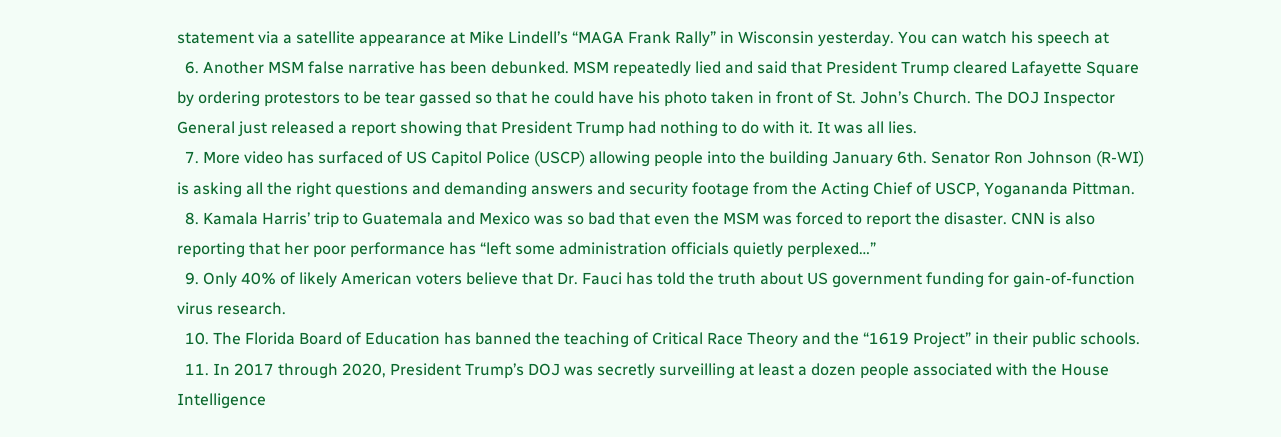statement via a satellite appearance at Mike Lindell’s “MAGA Frank Rally” in Wisconsin yesterday. You can watch his speech at
  6. Another MSM false narrative has been debunked. MSM repeatedly lied and said that President Trump cleared Lafayette Square by ordering protestors to be tear gassed so that he could have his photo taken in front of St. John’s Church. The DOJ Inspector General just released a report showing that President Trump had nothing to do with it. It was all lies.
  7. More video has surfaced of US Capitol Police (USCP) allowing people into the building January 6th. Senator Ron Johnson (R-WI) is asking all the right questions and demanding answers and security footage from the Acting Chief of USCP, Yogananda Pittman.
  8. Kamala Harris’ trip to Guatemala and Mexico was so bad that even the MSM was forced to report the disaster. CNN is also reporting that her poor performance has “left some administration officials quietly perplexed…”
  9. Only 40% of likely American voters believe that Dr. Fauci has told the truth about US government funding for gain-of-function virus research.
  10. The Florida Board of Education has banned the teaching of Critical Race Theory and the “1619 Project” in their public schools.
  11. In 2017 through 2020, President Trump’s DOJ was secretly surveilling at least a dozen people associated with the House Intelligence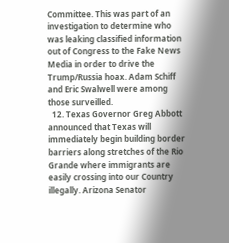Committee. This was part of an investigation to determine who was leaking classified information out of Congress to the Fake News Media in order to drive the Trump/Russia hoax. Adam Schiff and Eric Swalwell were among those surveilled.
  12. Texas Governor Greg Abbott announced that Texas will immediately begin building border barriers along stretches of the Rio Grande where immigrants are easily crossing into our Country illegally. Arizona Senator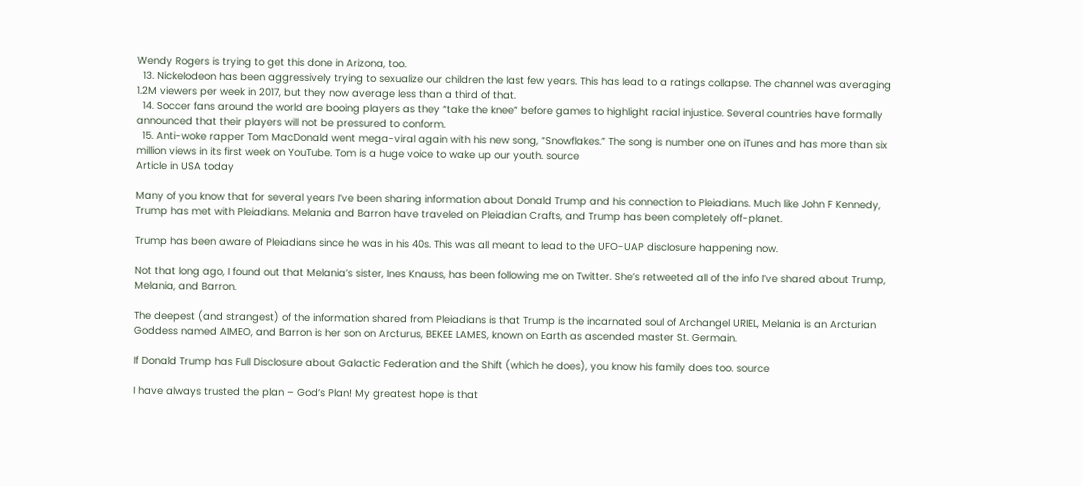Wendy Rogers is trying to get this done in Arizona, too.
  13. Nickelodeon has been aggressively trying to sexualize our children the last few years. This has lead to a ratings collapse. The channel was averaging 1.2M viewers per week in 2017, but they now average less than a third of that.
  14. Soccer fans around the world are booing players as they “take the knee” before games to highlight racial injustice. Several countries have formally announced that their players will not be pressured to conform.
  15. Anti-woke rapper Tom MacDonald went mega-viral again with his new song, “Snowflakes.” The song is number one on iTunes and has more than six million views in its first week on YouTube. Tom is a huge voice to wake up our youth. source
Article in USA today

Many of you know that for several years I’ve been sharing information about Donald Trump and his connection to Pleiadians. Much like John F Kennedy, Trump has met with Pleiadians. Melania and Barron have traveled on Pleiadian Crafts, and Trump has been completely off-planet.

Trump has been aware of Pleiadians since he was in his 40s. This was all meant to lead to the UFO-UAP disclosure happening now.

Not that long ago, I found out that Melania’s sister, Ines Knauss, has been following me on Twitter. She’s retweeted all of the info I’ve shared about Trump, Melania, and Barron.

The deepest (and strangest) of the information shared from Pleiadians is that Trump is the incarnated soul of Archangel URIEL, Melania is an Arcturian Goddess named AIMEO, and Barron is her son on Arcturus, BEKEE LAMES, known on Earth as ascended master St. Germain.

If Donald Trump has Full Disclosure about Galactic Federation and the Shift (which he does), you know his family does too. source

I have always trusted the plan – God’s Plan! My greatest hope is that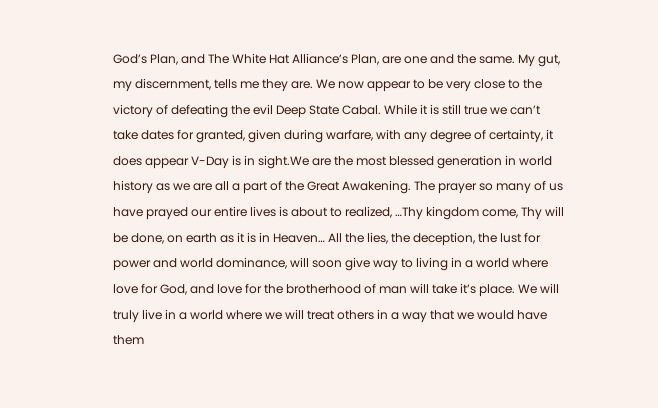God’s Plan, and The White Hat Alliance’s Plan, are one and the same. My gut, my discernment, tells me they are. We now appear to be very close to the victory of defeating the evil Deep State Cabal. While it is still true we can’t take dates for granted, given during warfare, with any degree of certainty, it does appear V-Day is in sight.We are the most blessed generation in world history as we are all a part of the Great Awakening. The prayer so many of us have prayed our entire lives is about to realized, …Thy kingdom come, Thy will be done, on earth as it is in Heaven… All the lies, the deception, the lust for power and world dominance, will soon give way to living in a world where love for God, and love for the brotherhood of man will take it’s place. We will truly live in a world where we will treat others in a way that we would have them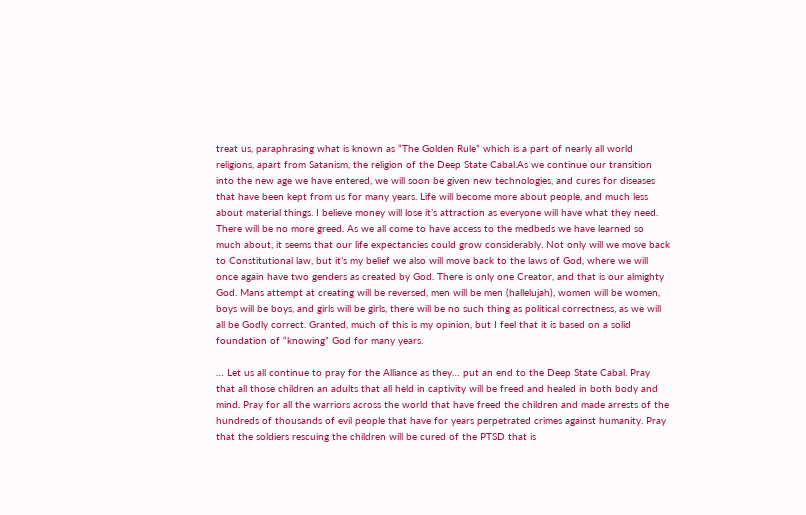treat us, paraphrasing what is known as “The Golden Rule” which is a part of nearly all world religions, apart from Satanism, the religion of the Deep State Cabal.As we continue our transition into the new age we have entered, we will soon be given new technologies, and cures for diseases that have been kept from us for many years. Life will become more about people, and much less about material things. I believe money will lose it’s attraction as everyone will have what they need. There will be no more greed. As we all come to have access to the medbeds we have learned so much about, it seems that our life expectancies could grow considerably. Not only will we move back to Constitutional law, but it’s my belief we also will move back to the laws of God, where we will once again have two genders as created by God. There is only one Creator, and that is our almighty God. Mans attempt at creating will be reversed, men will be men (hallelujah), women will be women, boys will be boys, and girls will be girls, there will be no such thing as political correctness, as we will all be Godly correct. Granted, much of this is my opinion, but I feel that it is based on a solid foundation of “knowing” God for many years.

… Let us all continue to pray for the Alliance as they… put an end to the Deep State Cabal. Pray that all those children an adults that all held in captivity will be freed and healed in both body and mind. Pray for all the warriors across the world that have freed the children and made arrests of the hundreds of thousands of evil people that have for years perpetrated crimes against humanity. Pray that the soldiers rescuing the children will be cured of the PTSD that is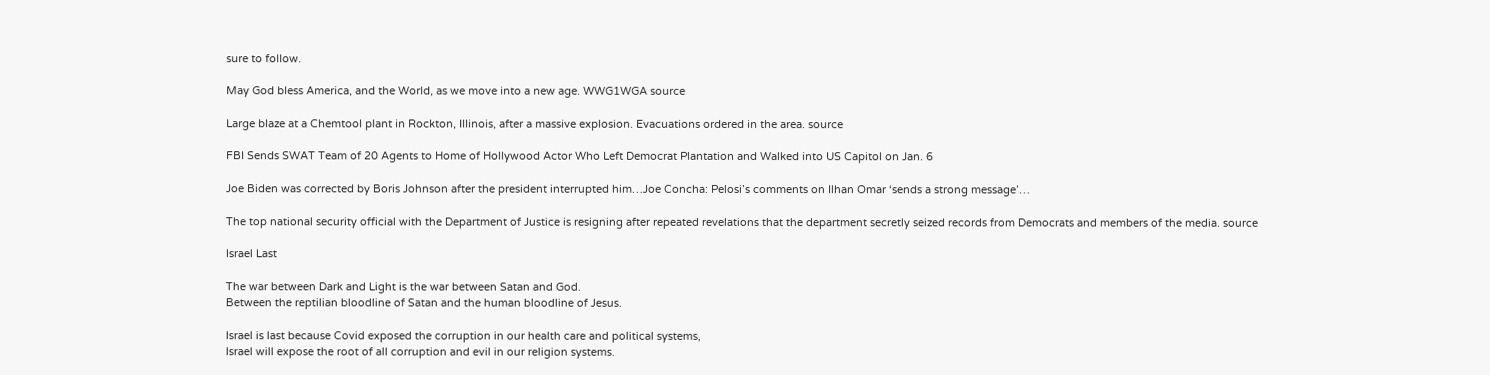sure to follow.

May God bless America, and the World, as we move into a new age. WWG1WGA source

Large blaze at a Chemtool plant in Rockton, Illinois, after a massive explosion. Evacuations ordered in the area. source

FBI Sends SWAT Team of 20 Agents to Home of Hollywood Actor Who Left Democrat Plantation and Walked into US Capitol on Jan. 6

Joe Biden was corrected by Boris Johnson after the president interrupted him…Joe Concha: Pelosi’s comments on Ilhan Omar ‘sends a strong message’…

The top national security official with the Department of Justice is resigning after repeated revelations that the department secretly seized records from Democrats and members of the media. source

Israel Last

The war between Dark and Light is the war between Satan and God.
Between the reptilian bloodline of Satan and the human bloodline of Jesus.

Israel is last because Covid exposed the corruption in our health care and political systems,
Israel will expose the root of all corruption and evil in our religion systems.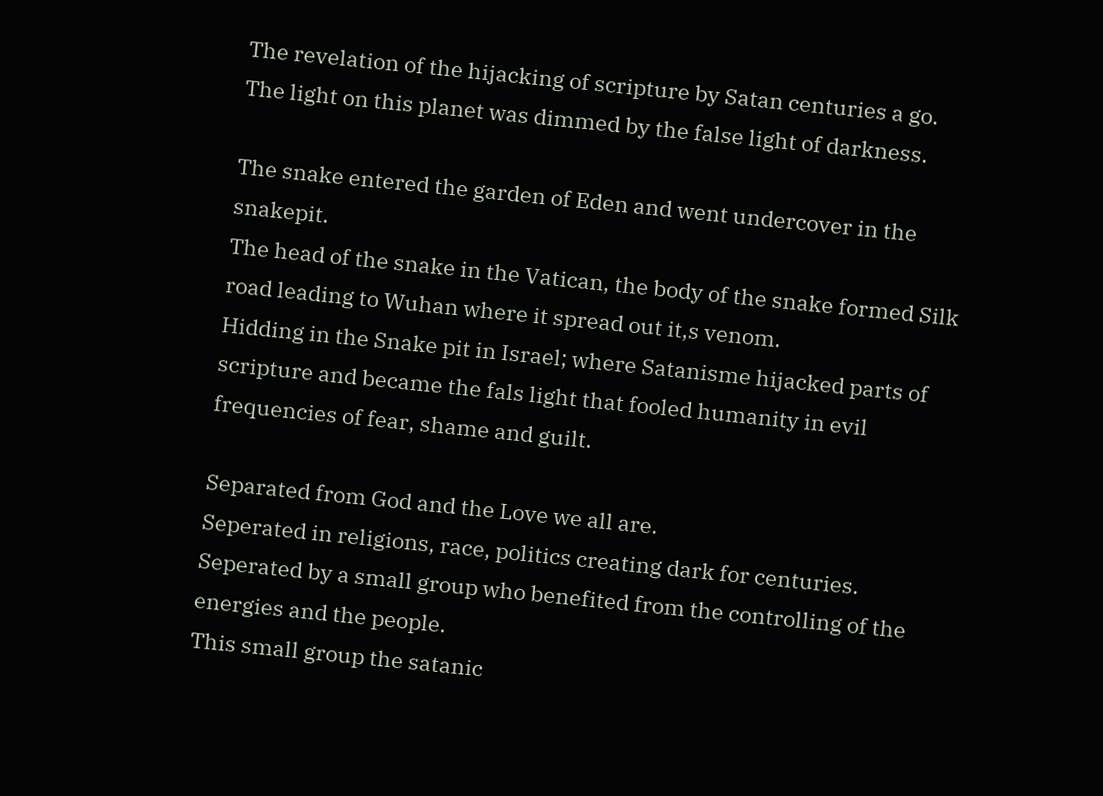The revelation of the hijacking of scripture by Satan centuries a go.
The light on this planet was dimmed by the false light of darkness.

The snake entered the garden of Eden and went undercover in the snakepit.
The head of the snake in the Vatican, the body of the snake formed Silk road leading to Wuhan where it spread out it,s venom.
Hidding in the Snake pit in Israel; where Satanisme hijacked parts of scripture and became the fals light that fooled humanity in evil frequencies of fear, shame and guilt.

Separated from God and the Love we all are.
Seperated in religions, race, politics creating dark for centuries.
Seperated by a small group who benefited from the controlling of the energies and the people.
This small group the satanic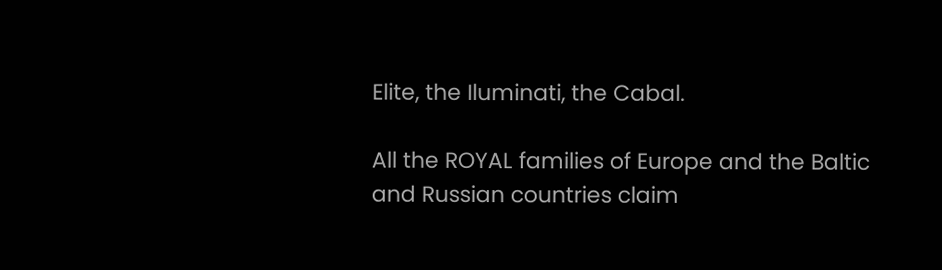Elite, the Iluminati, the Cabal.

All the ROYAL families of Europe and the Baltic and Russian countries claim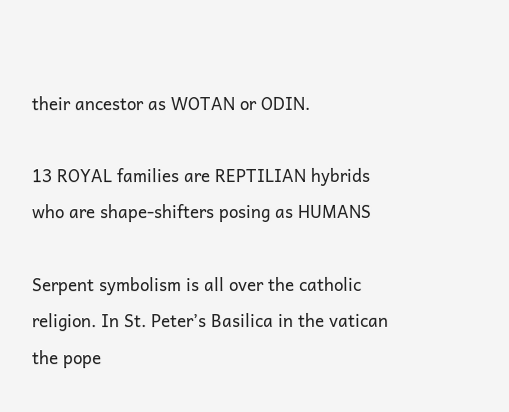their ancestor as WOTAN or ODIN.

13 ROYAL families are REPTILIAN hybrids who are shape-shifters posing as HUMANS

Serpent symbolism is all over the catholic religion. In St. Peter’s Basilica in the vatican the pope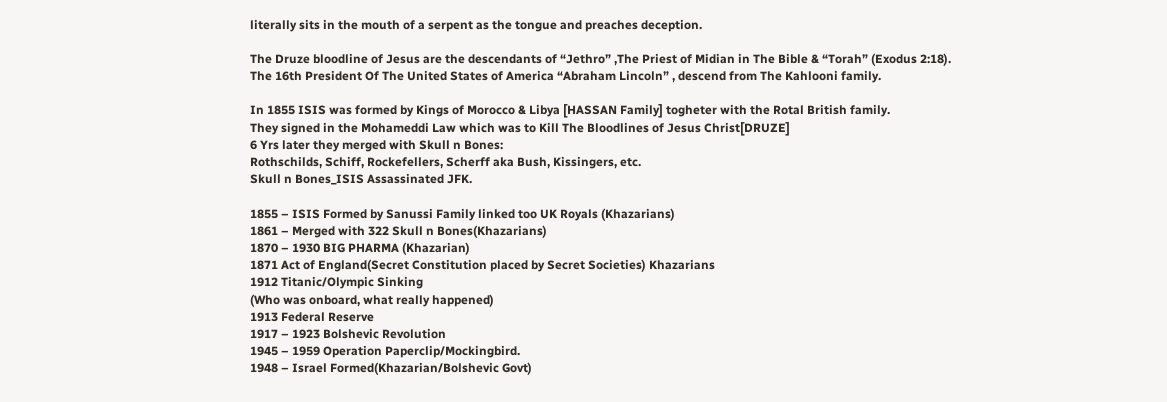literally sits in the mouth of a serpent as the tongue and preaches deception.

The Druze bloodline of Jesus are the descendants of “Jethro” ,The Priest of Midian in The Bible & “Torah” (Exodus 2:18).
The 16th President Of The United States of America “Abraham Lincoln” , descend from The Kahlooni family.

In 1855 ISIS was formed by Kings of Morocco & Libya [HASSAN Family] togheter with the Rotal British family.
They signed in the Mohameddi Law which was to Kill The Bloodlines of Jesus Christ[DRUZE]
6 Yrs later they merged with Skull n Bones:
Rothschilds, Schiff, Rockefellers, Scherff aka Bush, Kissingers, etc.
Skull n Bones_ISIS Assassinated JFK.

1855 – ISIS Formed by Sanussi Family linked too UK Royals (Khazarians)
1861 – Merged with 322 Skull n Bones(Khazarians)
1870 – 1930 BIG PHARMA (Khazarian)
1871 Act of England(Secret Constitution placed by Secret Societies) Khazarians
1912 Titanic/Olympic Sinking
(Who was onboard, what really happened)
1913 Federal Reserve
1917 – 1923 Bolshevic Revolution
1945 – 1959 Operation Paperclip/Mockingbird.
1948 – Israel Formed(Khazarian/Bolshevic Govt)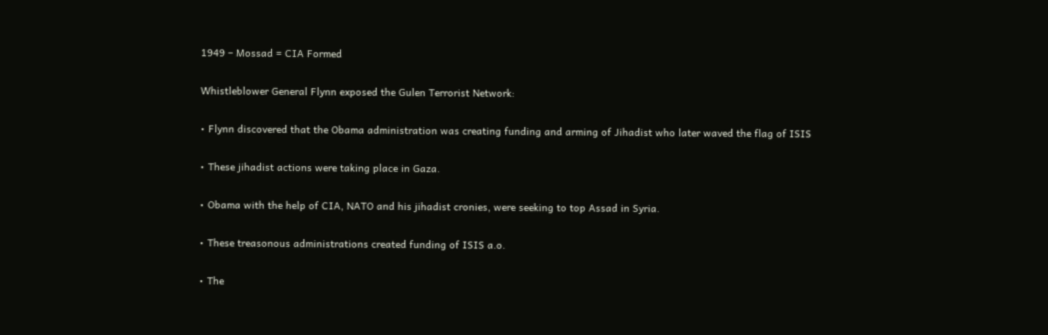1949 – Mossad = CIA Formed

Whistleblower General Flynn exposed the Gulen Terrorist Network:

• Flynn discovered that the Obama administration was creating funding and arming of Jihadist who later waved the flag of ISIS

• These jihadist actions were taking place in Gaza.

• Obama with the help of CIA, NATO and his jihadist cronies, were seeking to top Assad in Syria.

• These treasonous administrations created funding of ISIS a.o.

• The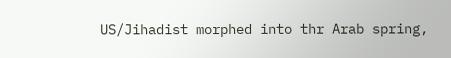US/Jihadist morphed into thr Arab spring,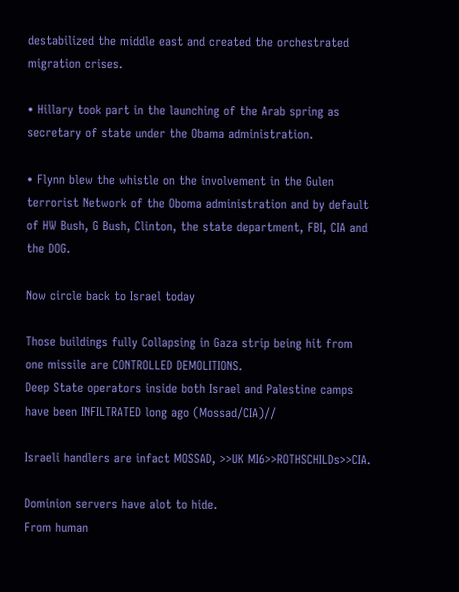destabilized the middle east and created the orchestrated migration crises.

• Hillary took part in the launching of the Arab spring as secretary of state under the Obama administration.

• Flynn blew the whistle on the involvement in the Gulen terrorist Network of the Oboma administration and by default of HW Bush, G Bush, Clinton, the state department, FBI, CIA and the DOG.

Now circle back to Israel today

Those buildings fully Collapsing in Gaza strip being hit from one missile are CONTROLLED DEMOLITIONS.
Deep State operators inside both Israel and Palestine camps
have been INFILTRATED long ago (Mossad/CIA)//

Israeli handlers are infact MOSSAD, >>UK MI6>>ROTHSCHILDs>>CIA.

Dominion servers have alot to hide.
From human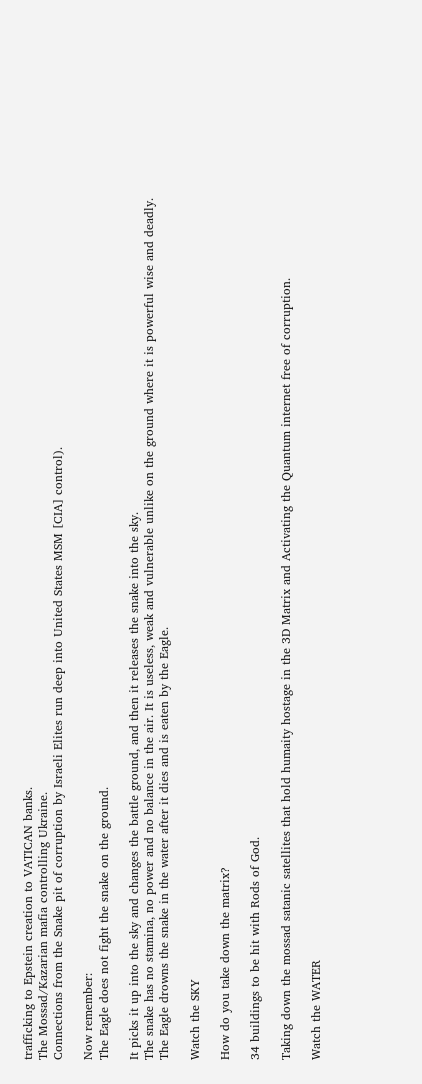trafficking to Epstein creation to VATICAN banks.
The Mossad/Kazarian mafia controlling Ukraine.
Connections from the Snake pit of corruption by Israeli Elites run deep into United States MSM [CIA] control).

Now remember:
The Eagle does not fight the snake on the ground.

It picks it up into the sky and changes the battle ground, and then it releases the snake into the sky.
The snake has no stamina, no power and no balance in the air. It is useless, weak and vulnerable unlike on the ground where it is powerful wise and deadly.
The Eagle drowns the snake in the water after it dies and is eaten by the Eagle.

Watch the SKY

How do you take down the matrix?

34 buildings to be hit with Rods of God.

Taking down the mossad satanic satellites that hold humaity hostage in the 3D Matrix and Activating the Quantum internet free of corruption.

Watch the WATER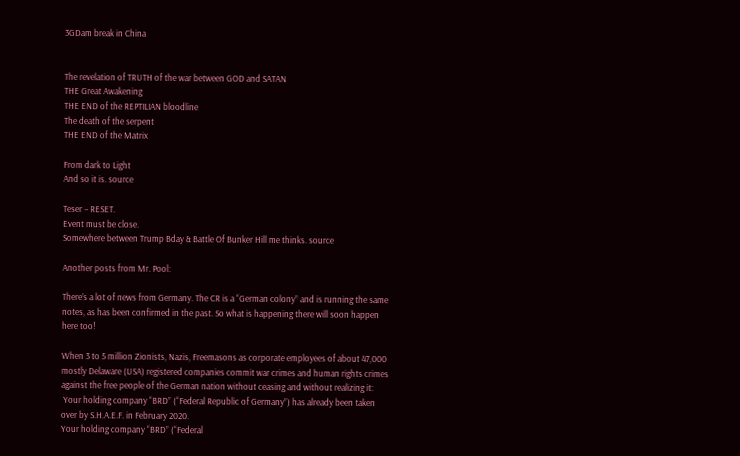3GDam break in China


The revelation of TRUTH of the war between GOD and SATAN
THE Great Awakening
THE END of the REPTILIAN bloodline
The death of the serpent
THE END of the Matrix

From dark to Light
And so it is. source

Teser – RESET.
Event must be close.
Somewhere between Trump Bday & Battle Of Bunker Hill me thinks. source

Another posts from Mr. Pool:

There’s a lot of news from Germany. The CR is a “German colony” and is running the same notes, as has been confirmed in the past. So what is happening there will soon happen here too!

When 3 to 5 million Zionists, Nazis, Freemasons as corporate employees of about 47,000 mostly Delaware (USA) registered companies commit war crimes and human rights crimes against the free people of the German nation without ceasing and without realizing it:
 Your holding company “BRD” (“Federal Republic of Germany”) has already been taken over by S.H.A.E.F. in February 2020.
Your holding company “BRD” (“Federal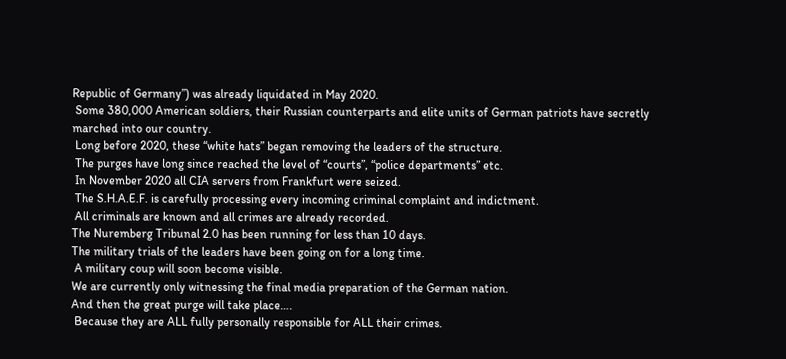Republic of Germany”) was already liquidated in May 2020.
 Some 380,000 American soldiers, their Russian counterparts and elite units of German patriots have secretly marched into our country.
 Long before 2020, these “white hats” began removing the leaders of the structure.
 The purges have long since reached the level of “courts”, “police departments” etc.
 In November 2020 all CIA servers from Frankfurt were seized.
 The S.H.A.E.F. is carefully processing every incoming criminal complaint and indictment.
 All criminals are known and all crimes are already recorded.
The Nuremberg Tribunal 2.0 has been running for less than 10 days.
The military trials of the leaders have been going on for a long time.
 A military coup will soon become visible.
We are currently only witnessing the final media preparation of the German nation.
And then the great purge will take place….
 Because they are ALL fully personally responsible for ALL their crimes.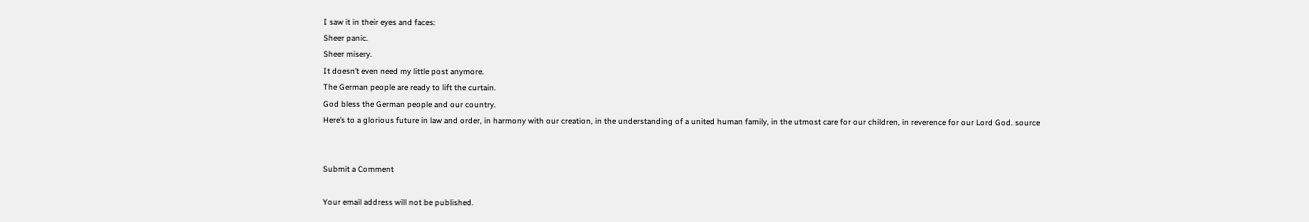I saw it in their eyes and faces:
Sheer panic.
Sheer misery.
It doesn’t even need my little post anymore.
The German people are ready to lift the curtain.
God bless the German people and our country.
Here’s to a glorious future in law and order, in harmony with our creation, in the understanding of a united human family, in the utmost care for our children, in reverence for our Lord God. source


Submit a Comment

Your email address will not be published.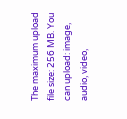The maximum upload file size: 256 MB. You can upload: image, audio, video,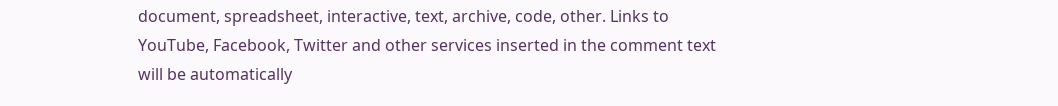document, spreadsheet, interactive, text, archive, code, other. Links to YouTube, Facebook, Twitter and other services inserted in the comment text will be automatically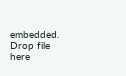embedded. Drop file here